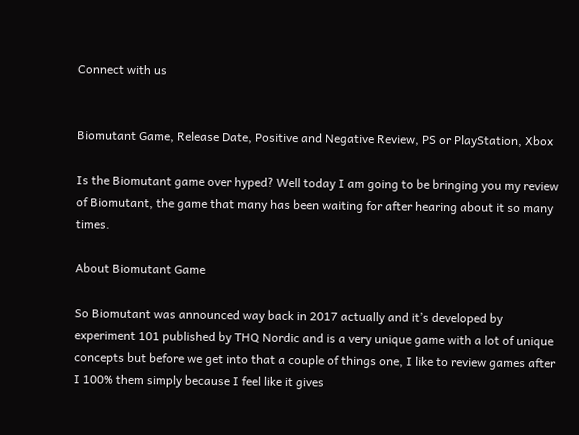Connect with us


Biomutant Game, Release Date, Positive and Negative Review, PS or PlayStation, Xbox

Is the Biomutant game over hyped? Well today I am going to be bringing you my review of Biomutant, the game that many has been waiting for after hearing about it so many times.

About Biomutant Game

So Biomutant was announced way back in 2017 actually and it’s developed by experiment 101 published by THQ Nordic and is a very unique game with a lot of unique concepts but before we get into that a couple of things one, I like to review games after I 100% them simply because I feel like it gives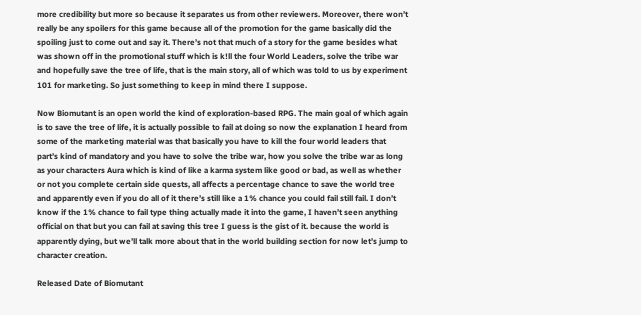more credibility but more so because it separates us from other reviewers. Moreover, there won’t really be any spoilers for this game because all of the promotion for the game basically did the spoiling just to come out and say it. There’s not that much of a story for the game besides what was shown off in the promotional stuff which is k!ll the four World Leaders, solve the tribe war and hopefully save the tree of life, that is the main story, all of which was told to us by experiment 101 for marketing. So just something to keep in mind there I suppose.

Now Biomutant is an open world the kind of exploration-based RPG. The main goal of which again is to save the tree of life, it is actually possible to fail at doing so now the explanation I heard from some of the marketing material was that basically you have to kill the four world leaders that part’s kind of mandatory and you have to solve the tribe war, how you solve the tribe war as long as your characters Aura which is kind of like a karma system like good or bad, as well as whether or not you complete certain side quests, all affects a percentage chance to save the world tree and apparently even if you do all of it there’s still like a 1% chance you could fail still fail. I don’t know if the 1% chance to fail type thing actually made it into the game, I haven’t seen anything official on that but you can fail at saving this tree I guess is the gist of it. because the world is apparently dying, but we’ll talk more about that in the world building section for now let’s jump to character creation.

Released Date of Biomutant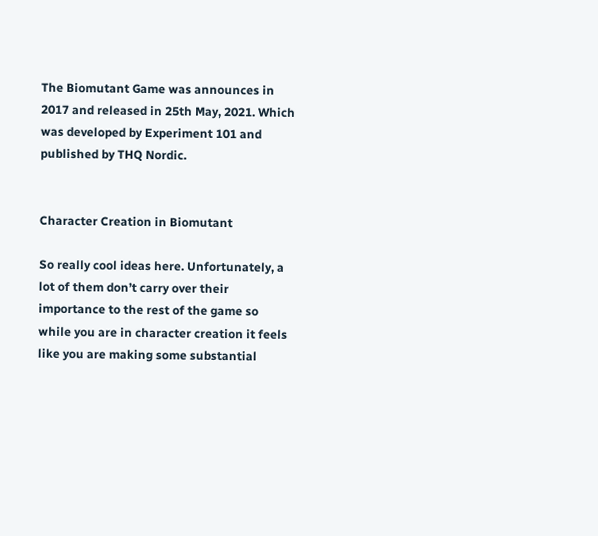The Biomutant Game was announces in 2017 and released in 25th May, 2021. Which was developed by Experiment 101 and published by THQ Nordic.


Character Creation in Biomutant

So really cool ideas here. Unfortunately, a lot of them don’t carry over their importance to the rest of the game so while you are in character creation it feels like you are making some substantial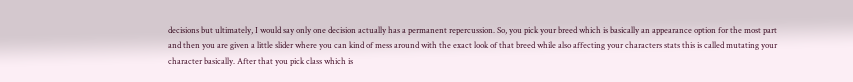decisions but ultimately, I would say only one decision actually has a permanent repercussion. So, you pick your breed which is basically an appearance option for the most part and then you are given a little slider where you can kind of mess around with the exact look of that breed while also affecting your characters stats this is called mutating your character basically. After that you pick class which is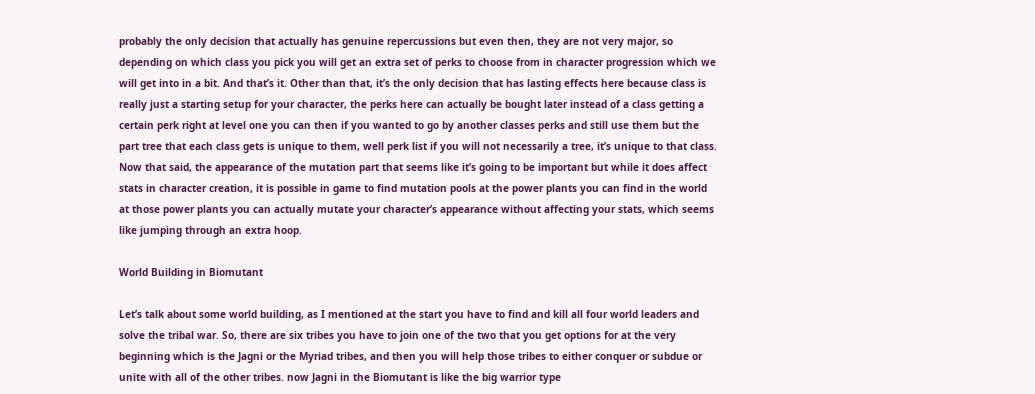probably the only decision that actually has genuine repercussions but even then, they are not very major, so depending on which class you pick you will get an extra set of perks to choose from in character progression which we will get into in a bit. And that’s it. Other than that, it’s the only decision that has lasting effects here because class is really just a starting setup for your character, the perks here can actually be bought later instead of a class getting a certain perk right at level one you can then if you wanted to go by another classes perks and still use them but the part tree that each class gets is unique to them, well perk list if you will not necessarily a tree, it’s unique to that class. Now that said, the appearance of the mutation part that seems like it’s going to be important but while it does affect stats in character creation, it is possible in game to find mutation pools at the power plants you can find in the world at those power plants you can actually mutate your character’s appearance without affecting your stats, which seems like jumping through an extra hoop.

World Building in Biomutant

Let’s talk about some world building, as I mentioned at the start you have to find and kill all four world leaders and solve the tribal war. So, there are six tribes you have to join one of the two that you get options for at the very beginning which is the Jagni or the Myriad tribes, and then you will help those tribes to either conquer or subdue or unite with all of the other tribes. now Jagni in the Biomutant is like the big warrior type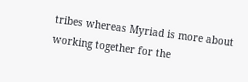tribes whereas Myriad is more about working together for the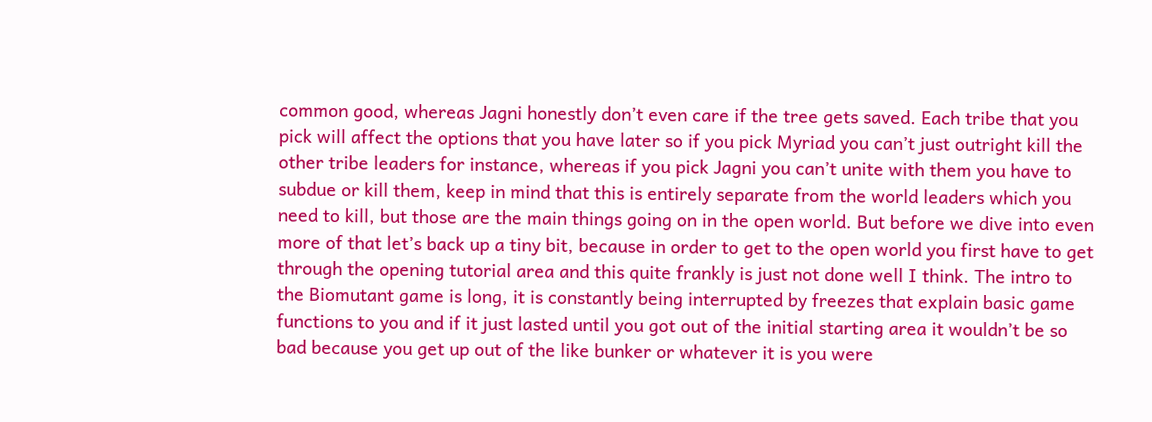common good, whereas Jagni honestly don’t even care if the tree gets saved. Each tribe that you pick will affect the options that you have later so if you pick Myriad you can’t just outright kill the other tribe leaders for instance, whereas if you pick Jagni you can’t unite with them you have to subdue or kill them, keep in mind that this is entirely separate from the world leaders which you need to kill, but those are the main things going on in the open world. But before we dive into even more of that let’s back up a tiny bit, because in order to get to the open world you first have to get through the opening tutorial area and this quite frankly is just not done well I think. The intro to the Biomutant game is long, it is constantly being interrupted by freezes that explain basic game functions to you and if it just lasted until you got out of the initial starting area it wouldn’t be so bad because you get up out of the like bunker or whatever it is you were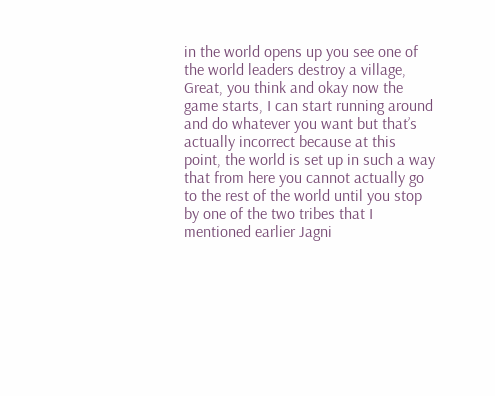in the world opens up you see one of the world leaders destroy a village, Great, you think and okay now the game starts, I can start running around and do whatever you want but that’s actually incorrect because at this point, the world is set up in such a way that from here you cannot actually go to the rest of the world until you stop by one of the two tribes that I mentioned earlier Jagni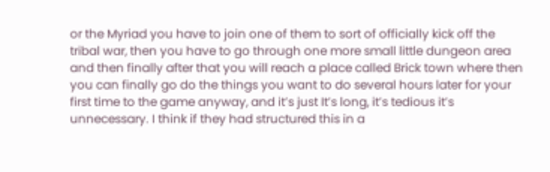or the Myriad you have to join one of them to sort of officially kick off the tribal war, then you have to go through one more small little dungeon area and then finally after that you will reach a place called Brick town where then you can finally go do the things you want to do several hours later for your first time to the game anyway, and it’s just It’s long, it’s tedious it’s unnecessary. I think if they had structured this in a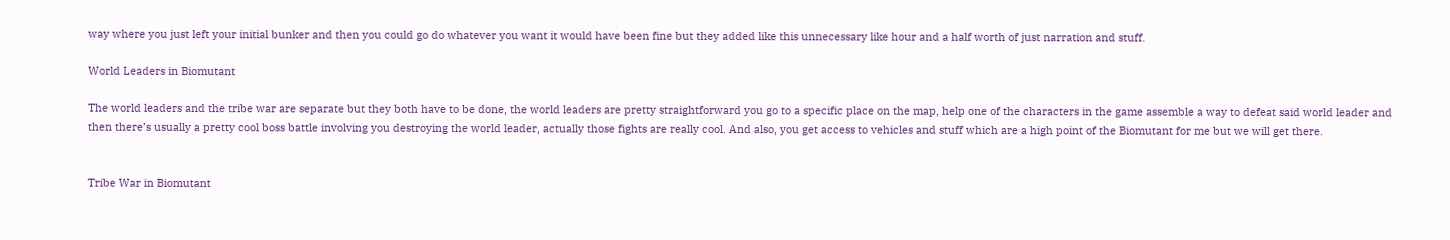way where you just left your initial bunker and then you could go do whatever you want it would have been fine but they added like this unnecessary like hour and a half worth of just narration and stuff.

World Leaders in Biomutant

The world leaders and the tribe war are separate but they both have to be done, the world leaders are pretty straightforward you go to a specific place on the map, help one of the characters in the game assemble a way to defeat said world leader and then there’s usually a pretty cool boss battle involving you destroying the world leader, actually those fights are really cool. And also, you get access to vehicles and stuff which are a high point of the Biomutant for me but we will get there.


Tribe War in Biomutant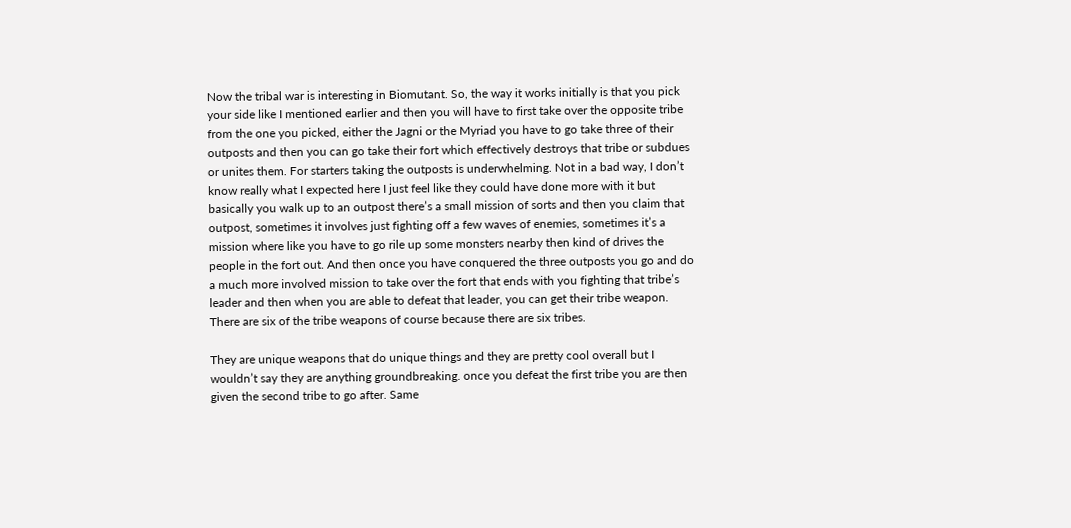Now the tribal war is interesting in Biomutant. So, the way it works initially is that you pick your side like I mentioned earlier and then you will have to first take over the opposite tribe from the one you picked, either the Jagni or the Myriad you have to go take three of their outposts and then you can go take their fort which effectively destroys that tribe or subdues or unites them. For starters taking the outposts is underwhelming. Not in a bad way, I don’t know really what I expected here I just feel like they could have done more with it but basically you walk up to an outpost there’s a small mission of sorts and then you claim that outpost, sometimes it involves just fighting off a few waves of enemies, sometimes it’s a mission where like you have to go rile up some monsters nearby then kind of drives the people in the fort out. And then once you have conquered the three outposts you go and do a much more involved mission to take over the fort that ends with you fighting that tribe’s leader and then when you are able to defeat that leader, you can get their tribe weapon. There are six of the tribe weapons of course because there are six tribes.

They are unique weapons that do unique things and they are pretty cool overall but I wouldn’t say they are anything groundbreaking. once you defeat the first tribe you are then given the second tribe to go after. Same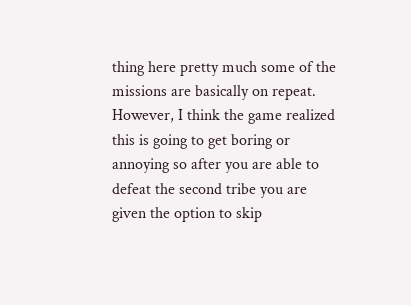thing here pretty much some of the missions are basically on repeat. However, I think the game realized this is going to get boring or annoying so after you are able to defeat the second tribe you are given the option to skip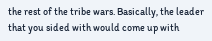the rest of the tribe wars. Basically, the leader that you sided with would come up with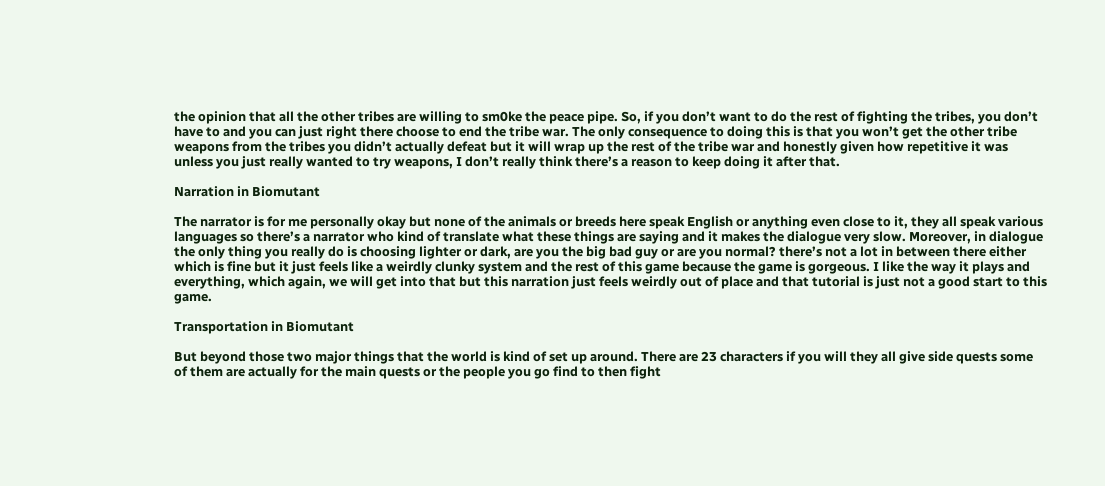the opinion that all the other tribes are willing to sm0ke the peace pipe. So, if you don’t want to do the rest of fighting the tribes, you don’t have to and you can just right there choose to end the tribe war. The only consequence to doing this is that you won’t get the other tribe weapons from the tribes you didn’t actually defeat but it will wrap up the rest of the tribe war and honestly given how repetitive it was unless you just really wanted to try weapons, I don’t really think there’s a reason to keep doing it after that.

Narration in Biomutant

The narrator is for me personally okay but none of the animals or breeds here speak English or anything even close to it, they all speak various languages so there’s a narrator who kind of translate what these things are saying and it makes the dialogue very slow. Moreover, in dialogue the only thing you really do is choosing lighter or dark, are you the big bad guy or are you normal? there’s not a lot in between there either which is fine but it just feels like a weirdly clunky system and the rest of this game because the game is gorgeous. I like the way it plays and everything, which again, we will get into that but this narration just feels weirdly out of place and that tutorial is just not a good start to this game.

Transportation in Biomutant

But beyond those two major things that the world is kind of set up around. There are 23 characters if you will they all give side quests some of them are actually for the main quests or the people you go find to then fight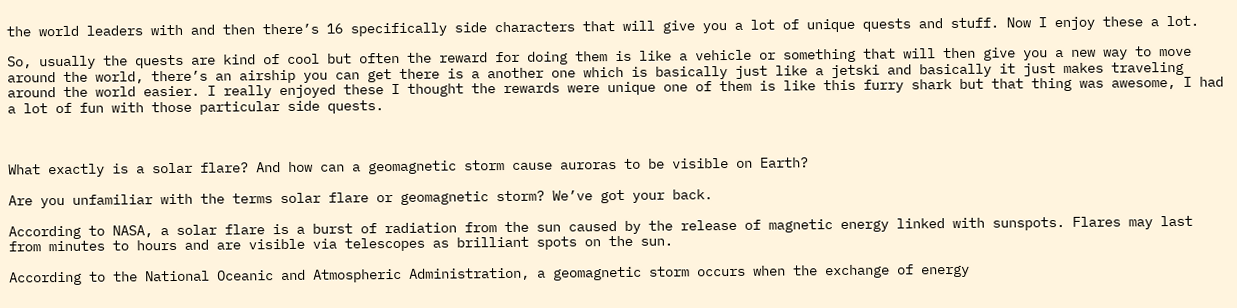the world leaders with and then there’s 16 specifically side characters that will give you a lot of unique quests and stuff. Now I enjoy these a lot.

So, usually the quests are kind of cool but often the reward for doing them is like a vehicle or something that will then give you a new way to move around the world, there’s an airship you can get there is a another one which is basically just like a jetski and basically it just makes traveling around the world easier. I really enjoyed these I thought the rewards were unique one of them is like this furry shark but that thing was awesome, I had a lot of fun with those particular side quests.



What exactly is a solar flare? And how can a geomagnetic storm cause auroras to be visible on Earth?

Are you unfamiliar with the terms solar flare or geomagnetic storm? We’ve got your back.

According to NASA, a solar flare is a burst of radiation from the sun caused by the release of magnetic energy linked with sunspots. Flares may last from minutes to hours and are visible via telescopes as brilliant spots on the sun.

According to the National Oceanic and Atmospheric Administration, a geomagnetic storm occurs when the exchange of energy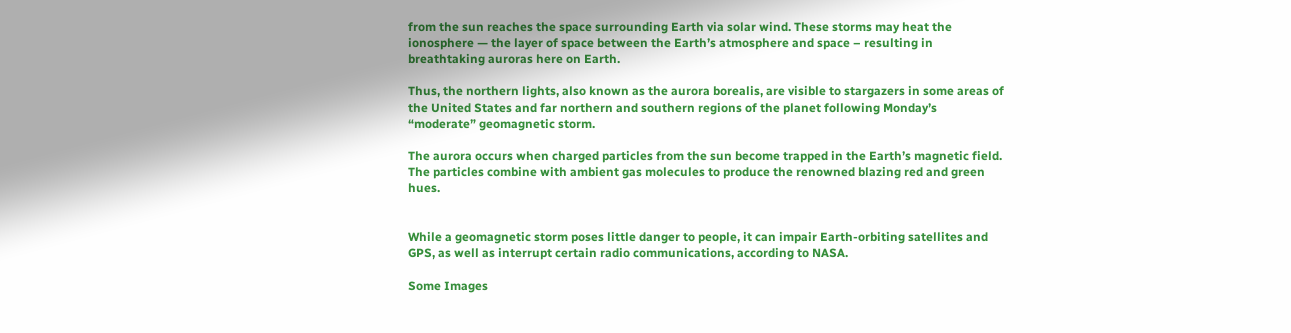from the sun reaches the space surrounding Earth via solar wind. These storms may heat the ionosphere — the layer of space between the Earth’s atmosphere and space – resulting in breathtaking auroras here on Earth.

Thus, the northern lights, also known as the aurora borealis, are visible to stargazers in some areas of the United States and far northern and southern regions of the planet following Monday’s “moderate” geomagnetic storm.

The aurora occurs when charged particles from the sun become trapped in the Earth’s magnetic field. The particles combine with ambient gas molecules to produce the renowned blazing red and green hues.


While a geomagnetic storm poses little danger to people, it can impair Earth-orbiting satellites and GPS, as well as interrupt certain radio communications, according to NASA.

Some Images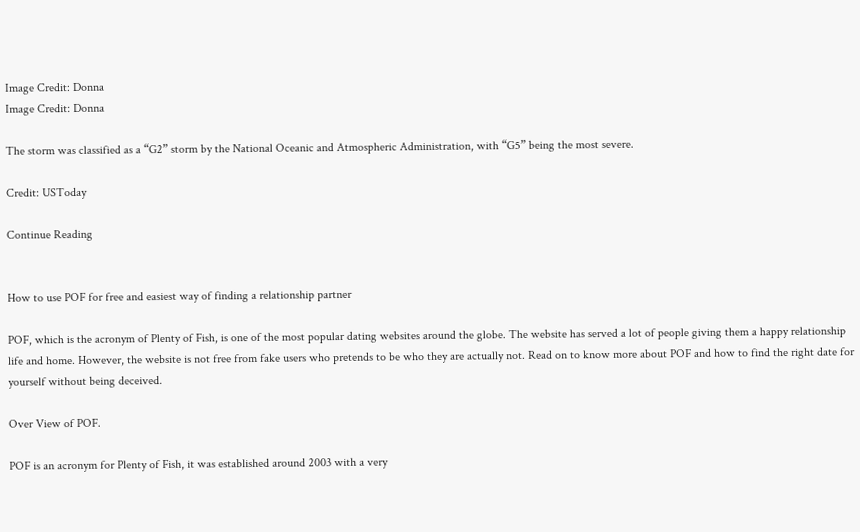Image Credit: Donna
Image Credit: Donna

The storm was classified as a “G2” storm by the National Oceanic and Atmospheric Administration, with “G5” being the most severe.

Credit: USToday

Continue Reading


How to use POF for free and easiest way of finding a relationship partner

POF, which is the acronym of Plenty of Fish, is one of the most popular dating websites around the globe. The website has served a lot of people giving them a happy relationship life and home. However, the website is not free from fake users who pretends to be who they are actually not. Read on to know more about POF and how to find the right date for yourself without being deceived.

Over View of POF.

POF is an acronym for Plenty of Fish, it was established around 2003 with a very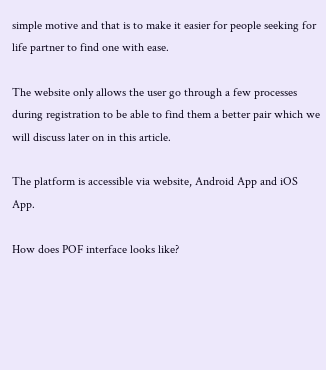simple motive and that is to make it easier for people seeking for life partner to find one with ease.

The website only allows the user go through a few processes during registration to be able to find them a better pair which we will discuss later on in this article.

The platform is accessible via website, Android App and iOS App.

How does POF interface looks like?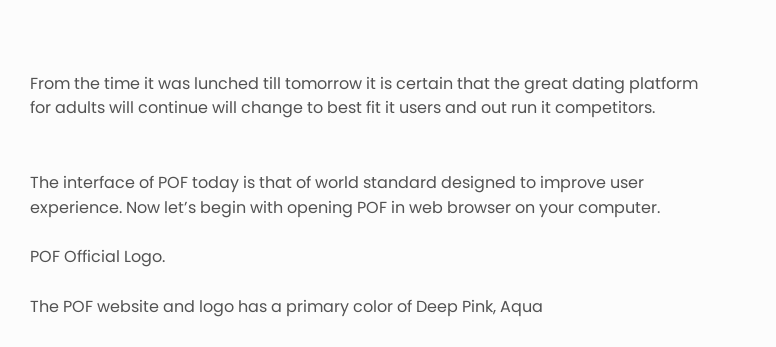From the time it was lunched till tomorrow it is certain that the great dating platform for adults will continue will change to best fit it users and out run it competitors.


The interface of POF today is that of world standard designed to improve user experience. Now let’s begin with opening POF in web browser on your computer.

POF Official Logo.

The POF website and logo has a primary color of Deep Pink, Aqua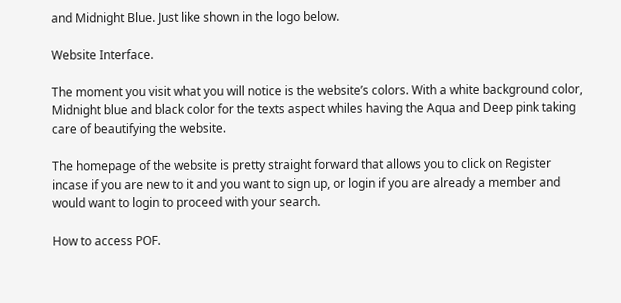and Midnight Blue. Just like shown in the logo below.

Website Interface.

The moment you visit what you will notice is the website’s colors. With a white background color, Midnight blue and black color for the texts aspect whiles having the Aqua and Deep pink taking care of beautifying the website.

The homepage of the website is pretty straight forward that allows you to click on Register incase if you are new to it and you want to sign up, or login if you are already a member and would want to login to proceed with your search.

How to access POF.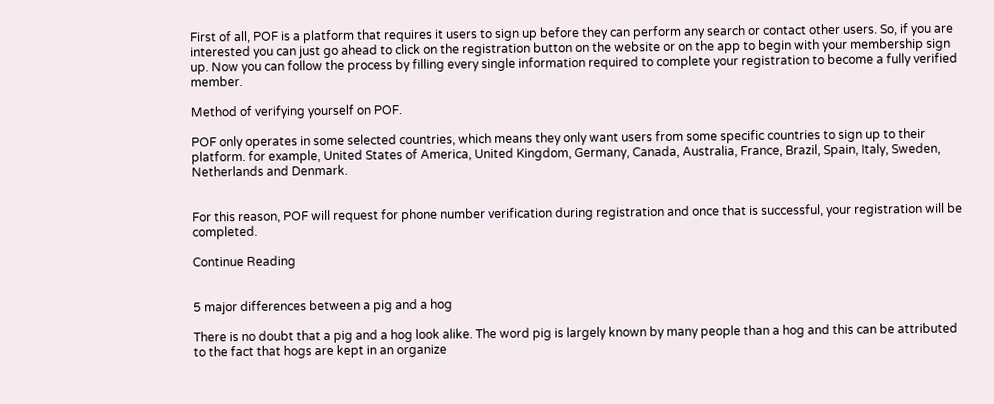First of all, POF is a platform that requires it users to sign up before they can perform any search or contact other users. So, if you are interested you can just go ahead to click on the registration button on the website or on the app to begin with your membership sign up. Now you can follow the process by filling every single information required to complete your registration to become a fully verified member.

Method of verifying yourself on POF.

POF only operates in some selected countries, which means they only want users from some specific countries to sign up to their platform. for example, United States of America, United Kingdom, Germany, Canada, Australia, France, Brazil, Spain, Italy, Sweden, Netherlands and Denmark.


For this reason, POF will request for phone number verification during registration and once that is successful, your registration will be completed.

Continue Reading


5 major differences between a pig and a hog

There is no doubt that a pig and a hog look alike. The word pig is largely known by many people than a hog and this can be attributed to the fact that hogs are kept in an organize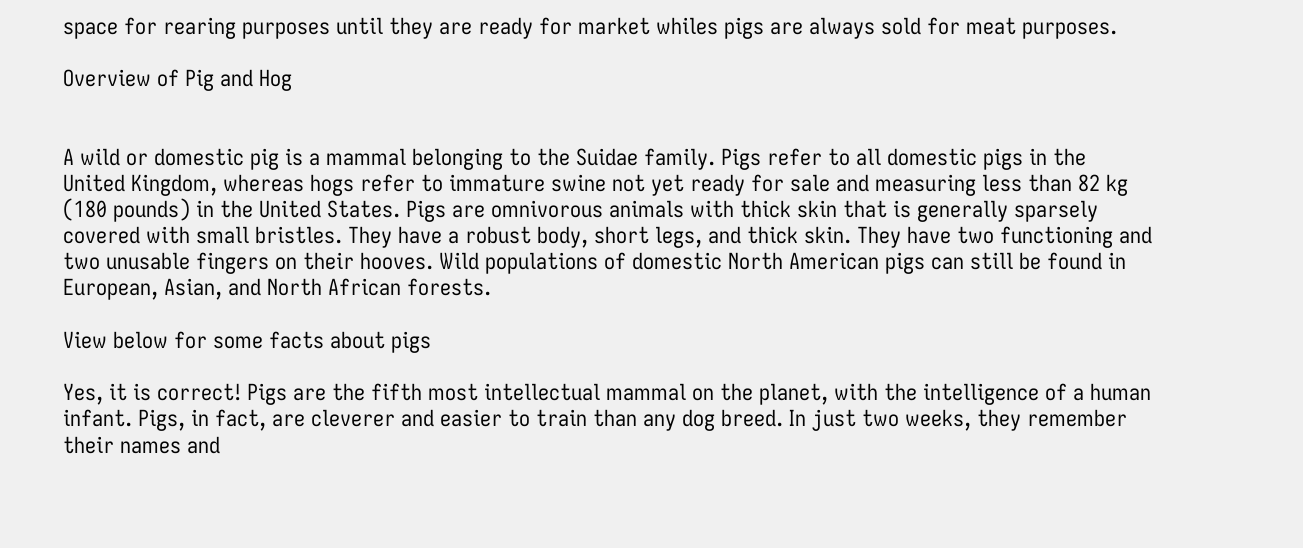space for rearing purposes until they are ready for market whiles pigs are always sold for meat purposes.

Overview of Pig and Hog


A wild or domestic pig is a mammal belonging to the Suidae family. Pigs refer to all domestic pigs in the United Kingdom, whereas hogs refer to immature swine not yet ready for sale and measuring less than 82 kg (180 pounds) in the United States. Pigs are omnivorous animals with thick skin that is generally sparsely covered with small bristles. They have a robust body, short legs, and thick skin. They have two functioning and two unusable fingers on their hooves. Wild populations of domestic North American pigs can still be found in European, Asian, and North African forests.

View below for some facts about pigs

Yes, it is correct! Pigs are the fifth most intellectual mammal on the planet, with the intelligence of a human infant. Pigs, in fact, are cleverer and easier to train than any dog breed. In just two weeks, they remember their names and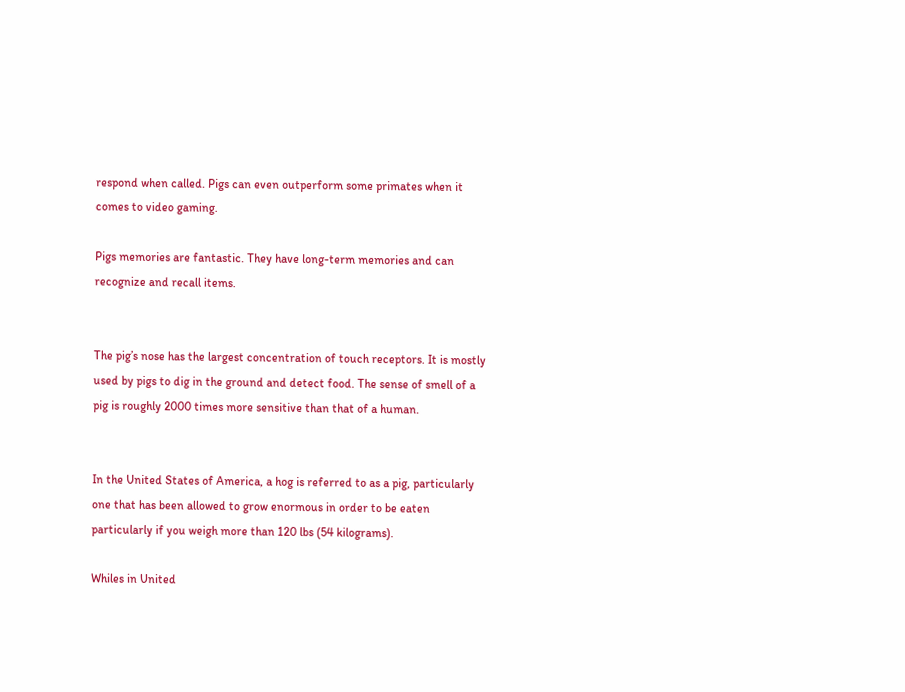respond when called. Pigs can even outperform some primates when it comes to video gaming.

Pigs memories are fantastic. They have long-term memories and can recognize and recall items.


The pig’s nose has the largest concentration of touch receptors. It is mostly used by pigs to dig in the ground and detect food. The sense of smell of a pig is roughly 2000 times more sensitive than that of a human.


In the United States of America, a hog is referred to as a pig, particularly one that has been allowed to grow enormous in order to be eaten particularly if you weigh more than 120 lbs (54 kilograms).

Whiles in United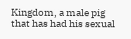Kingdom, a male pig that has had his sexual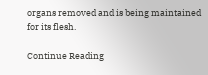organs removed and is being maintained for its flesh.

Continue Reading